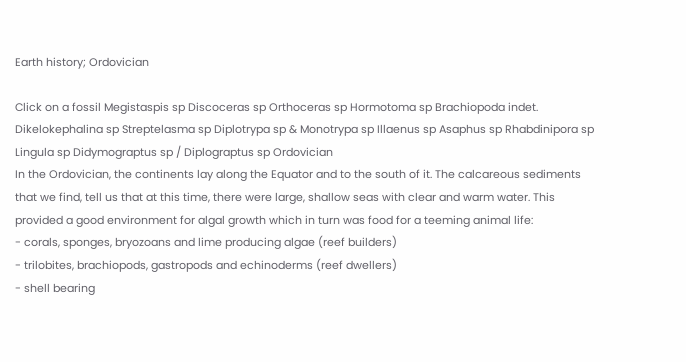Earth history; Ordovician

Click on a fossil Megistaspis sp Discoceras sp Orthoceras sp Hormotoma sp Brachiopoda indet. Dikelokephalina sp Streptelasma sp Diplotrypa sp & Monotrypa sp Illaenus sp Asaphus sp Rhabdinipora sp Lingula sp Didymograptus sp / Diplograptus sp Ordovician
In the Ordovician, the continents lay along the Equator and to the south of it. The calcareous sediments that we find, tell us that at this time, there were large, shallow seas with clear and warm water. This provided a good environment for algal growth which in turn was food for a teeming animal life:
- corals, sponges, bryozoans and lime producing algae (reef builders)
- trilobites, brachiopods, gastropods and echinoderms (reef dwellers)
- shell bearing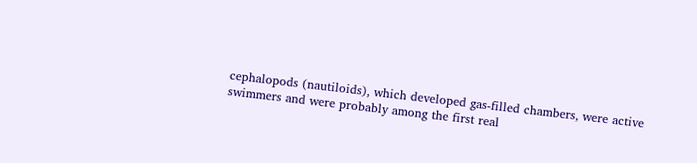cephalopods (nautiloids), which developed gas-filled chambers, were active swimmers and were probably among the first real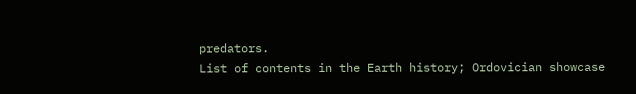predators.
List of contents in the Earth history; Ordovician showcase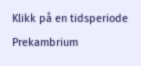Klikk på en tidsperiode Prekambrium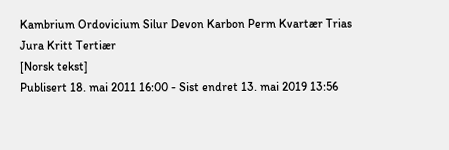Kambrium Ordovicium Silur Devon Karbon Perm Kvartær Trias Jura Kritt Tertiær
[Norsk tekst]
Publisert 18. mai 2011 16:00 - Sist endret 13. mai 2019 13:56